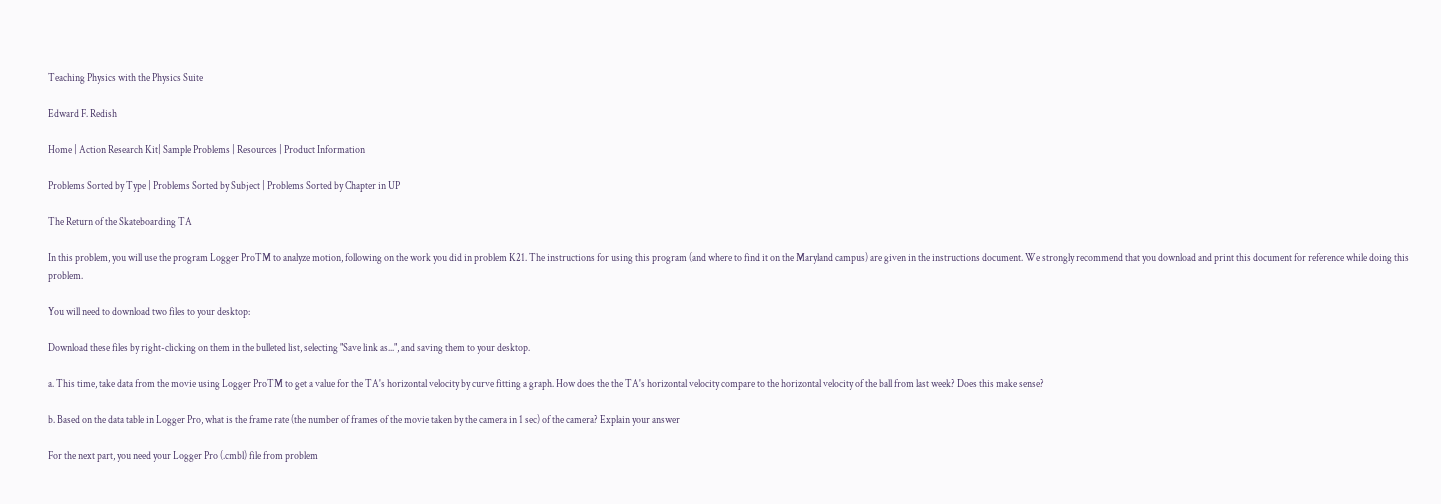Teaching Physics with the Physics Suite

Edward F. Redish

Home | Action Research Kit| Sample Problems | Resources | Product Information

Problems Sorted by Type | Problems Sorted by Subject | Problems Sorted by Chapter in UP

The Return of the Skateboarding TA

In this problem, you will use the program Logger ProTM to analyze motion, following on the work you did in problem K21. The instructions for using this program (and where to find it on the Maryland campus) are given in the instructions document. We strongly recommend that you download and print this document for reference while doing this problem.

You will need to download two files to your desktop:

Download these files by right-clicking on them in the bulleted list, selecting "Save link as...", and saving them to your desktop.

a. This time, take data from the movie using Logger ProTM to get a value for the TA's horizontal velocity by curve fitting a graph. How does the the TA's horizontal velocity compare to the horizontal velocity of the ball from last week? Does this make sense?

b. Based on the data table in Logger Pro, what is the frame rate (the number of frames of the movie taken by the camera in 1 sec) of the camera? Explain your answer

For the next part, you need your Logger Pro (.cmbl) file from problem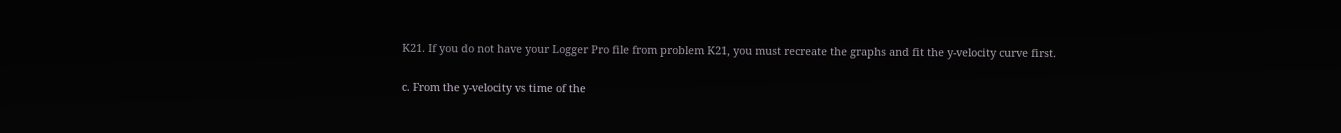K21. If you do not have your Logger Pro file from problem K21, you must recreate the graphs and fit the y-velocity curve first.

c. From the y-velocity vs time of the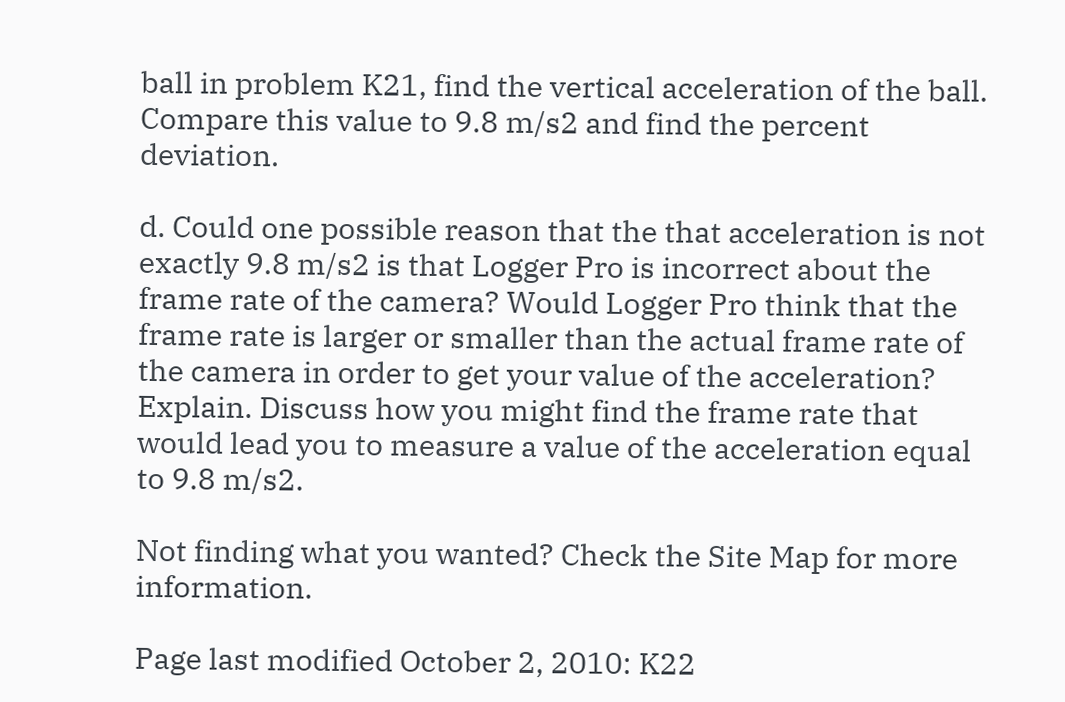ball in problem K21, find the vertical acceleration of the ball. Compare this value to 9.8 m/s2 and find the percent deviation.

d. Could one possible reason that the that acceleration is not exactly 9.8 m/s2 is that Logger Pro is incorrect about the frame rate of the camera? Would Logger Pro think that the frame rate is larger or smaller than the actual frame rate of the camera in order to get your value of the acceleration? Explain. Discuss how you might find the frame rate that would lead you to measure a value of the acceleration equal to 9.8 m/s2.

Not finding what you wanted? Check the Site Map for more information.

Page last modified October 2, 2010: K22